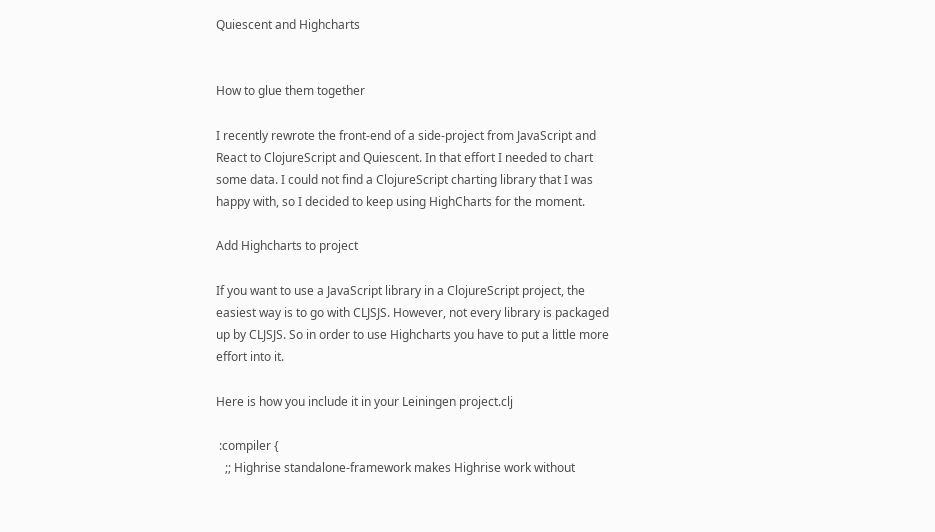Quiescent and Highcharts


How to glue them together

I recently rewrote the front-end of a side-project from JavaScript and React to ClojureScript and Quiescent. In that effort I needed to chart some data. I could not find a ClojureScript charting library that I was happy with, so I decided to keep using HighCharts for the moment.

Add Highcharts to project

If you want to use a JavaScript library in a ClojureScript project, the easiest way is to go with CLJSJS. However, not every library is packaged up by CLJSJS. So in order to use Highcharts you have to put a little more effort into it.

Here is how you include it in your Leiningen project.clj

 :compiler {
   ;; Highrise standalone-framework makes Highrise work without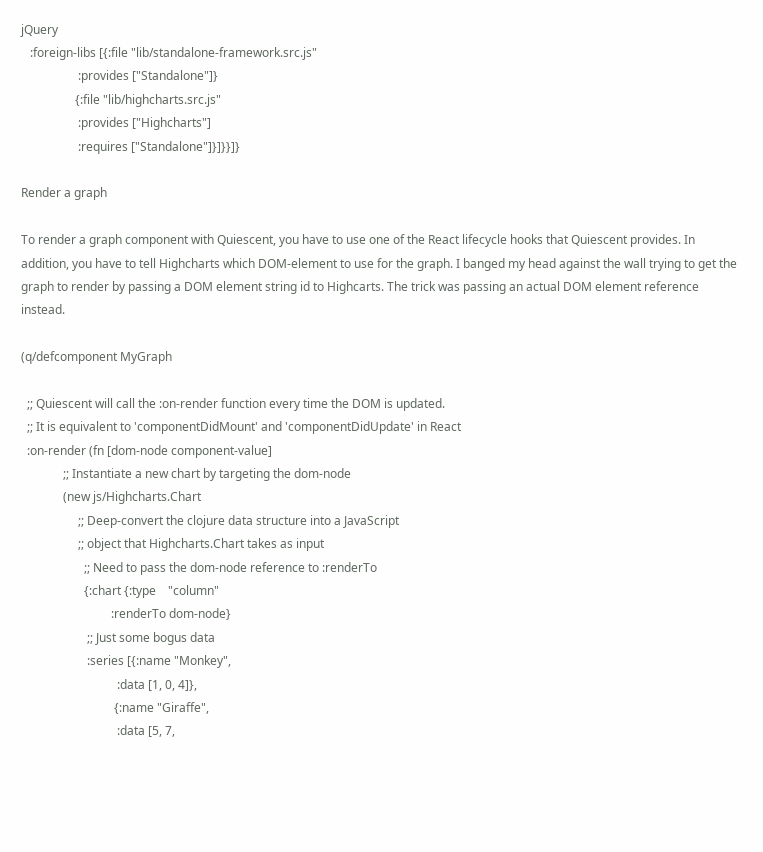jQuery
   :foreign-libs [{:file "lib/standalone-framework.src.js"
                   :provides ["Standalone"]}
                  {:file "lib/highcharts.src.js"
                   :provides ["Highcharts"]
                   :requires ["Standalone"]}]}}]}

Render a graph

To render a graph component with Quiescent, you have to use one of the React lifecycle hooks that Quiescent provides. In addition, you have to tell Highcharts which DOM-element to use for the graph. I banged my head against the wall trying to get the graph to render by passing a DOM element string id to Highcarts. The trick was passing an actual DOM element reference instead.

(q/defcomponent MyGraph

  ;; Quiescent will call the :on-render function every time the DOM is updated.
  ;; It is equivalent to 'componentDidMount' and 'componentDidUpdate' in React
  :on-render (fn [dom-node component-value]
              ;; Instantiate a new chart by targeting the dom-node
              (new js/Highcharts.Chart
                   ;; Deep-convert the clojure data structure into a JavaScript
                   ;; object that Highcharts.Chart takes as input
                     ;; Need to pass the dom-node reference to :renderTo
                     {:chart {:type    "column"
                              :renderTo dom-node}
                      ;; Just some bogus data
                      :series [{:name "Monkey",
                                :data [1, 0, 4]},
                               {:name "Giraffe",
                                :data [5, 7,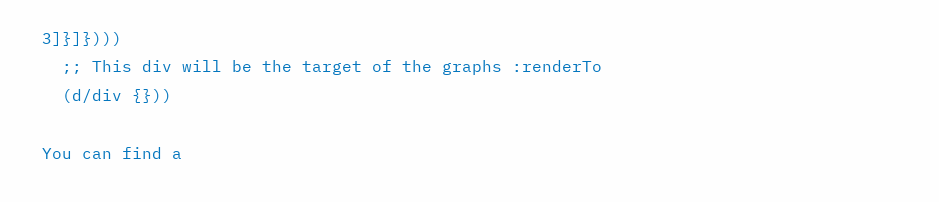3]}]})))
  ;; This div will be the target of the graphs :renderTo
  (d/div {}))

You can find a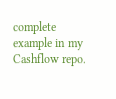complete example in my Cashflow repo.